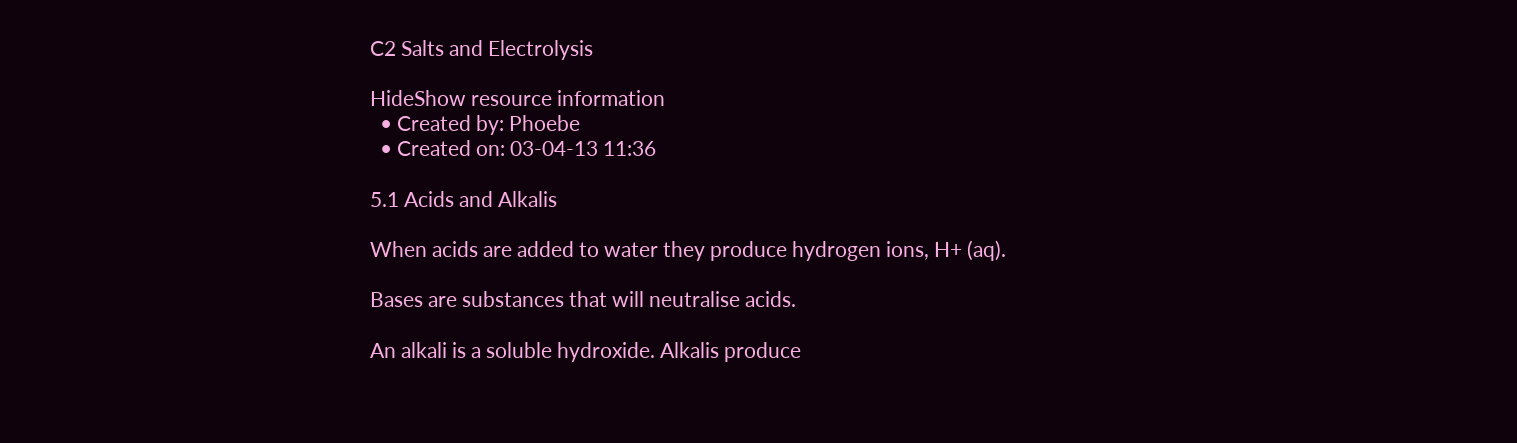C2 Salts and Electrolysis

HideShow resource information
  • Created by: Phoebe
  • Created on: 03-04-13 11:36

5.1 Acids and Alkalis

When acids are added to water they produce hydrogen ions, H+ (aq).

Bases are substances that will neutralise acids.

An alkali is a soluble hydroxide. Alkalis produce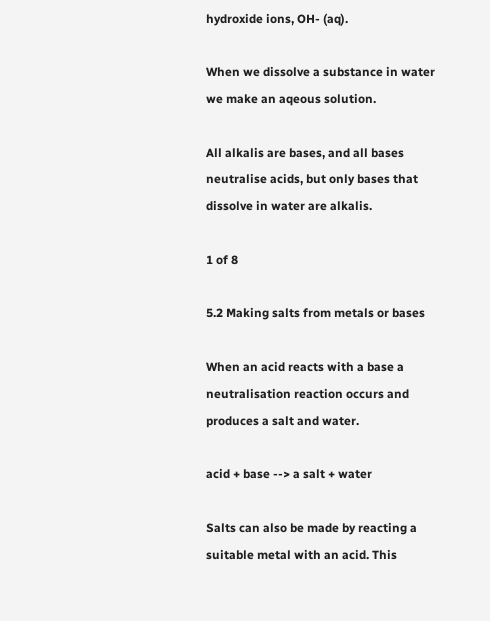hydroxide ions, OH- (aq).

When we dissolve a substance in water we make an aqeous solution.

All alkalis are bases, and all bases neutralise acids, but only bases that dissolve in water are alkalis.

1 of 8

5.2 Making salts from metals or bases

When an acid reacts with a base a neutralisation reaction occurs and produces a salt and water.

acid + base --> a salt + water

Salts can also be made by reacting a suitable metal with an acid. This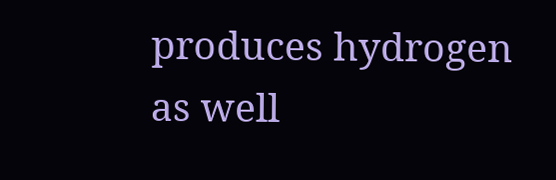produces hydrogen as well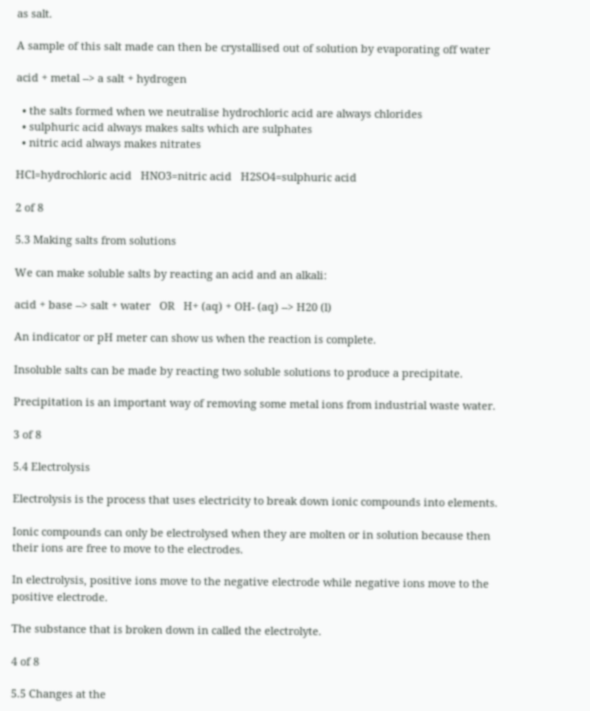as salt.

A sample of this salt made can then be crystallised out of solution by evaporating off water

acid + metal --> a salt + hydrogen

  • the salts formed when we neutralise hydrochloric acid are always chlorides
  • sulphuric acid always makes salts which are sulphates
  • nitric acid always makes nitrates

HCl=hydrochloric acid   HNO3=nitric acid   H2SO4=sulphuric acid

2 of 8

5.3 Making salts from solutions

We can make soluble salts by reacting an acid and an alkali:

acid + base --> salt + water   OR   H+ (aq) + OH- (aq) --> H20 (l)

An indicator or pH meter can show us when the reaction is complete.

Insoluble salts can be made by reacting two soluble solutions to produce a precipitate.

Precipitation is an important way of removing some metal ions from industrial waste water.

3 of 8

5.4 Electrolysis

Electrolysis is the process that uses electricity to break down ionic compounds into elements.

Ionic compounds can only be electrolysed when they are molten or in solution because then their ions are free to move to the electrodes.

In electrolysis, positive ions move to the negative electrode while negative ions move to the positive electrode.

The substance that is broken down in called the electrolyte.

4 of 8

5.5 Changes at the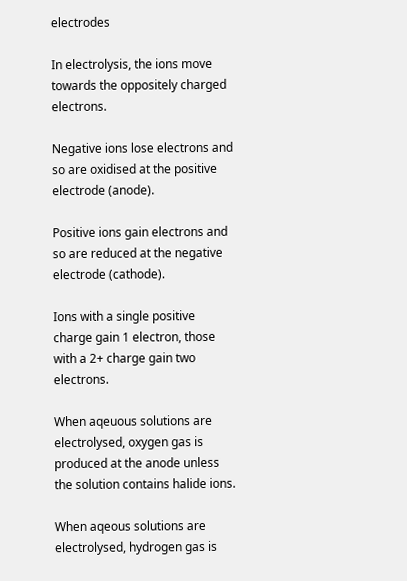electrodes

In electrolysis, the ions move towards the oppositely charged electrons.

Negative ions lose electrons and so are oxidised at the positive electrode (anode).

Positive ions gain electrons and so are reduced at the negative electrode (cathode).

Ions with a single positive charge gain 1 electron, those with a 2+ charge gain two electrons.

When aqeuous solutions are electrolysed, oxygen gas is produced at the anode unless the solution contains halide ions.

When aqeous solutions are electrolysed, hydrogen gas is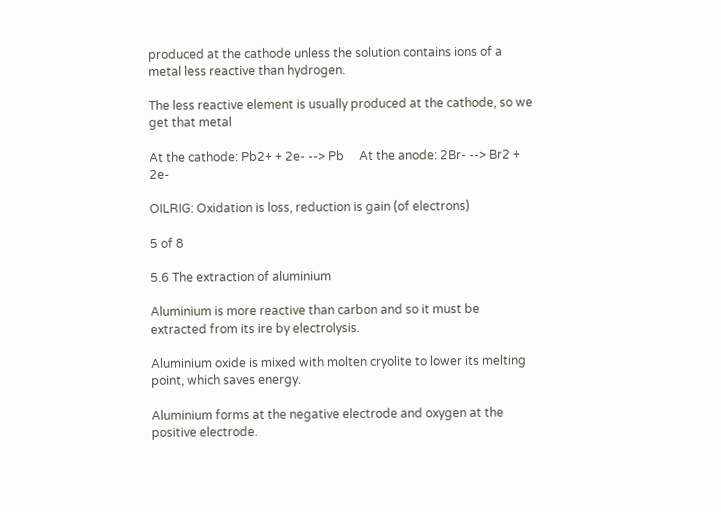produced at the cathode unless the solution contains ions of a metal less reactive than hydrogen.

The less reactive element is usually produced at the cathode, so we get that metal

At the cathode: Pb2+ + 2e- --> Pb     At the anode: 2Br- --> Br2 + 2e-

OILRIG: Oxidation is loss, reduction is gain (of electrons)

5 of 8

5.6 The extraction of aluminium

Aluminium is more reactive than carbon and so it must be extracted from its ire by electrolysis.

Aluminium oxide is mixed with molten cryolite to lower its melting point, which saves energy.

Aluminium forms at the negative electrode and oxygen at the positive electrode.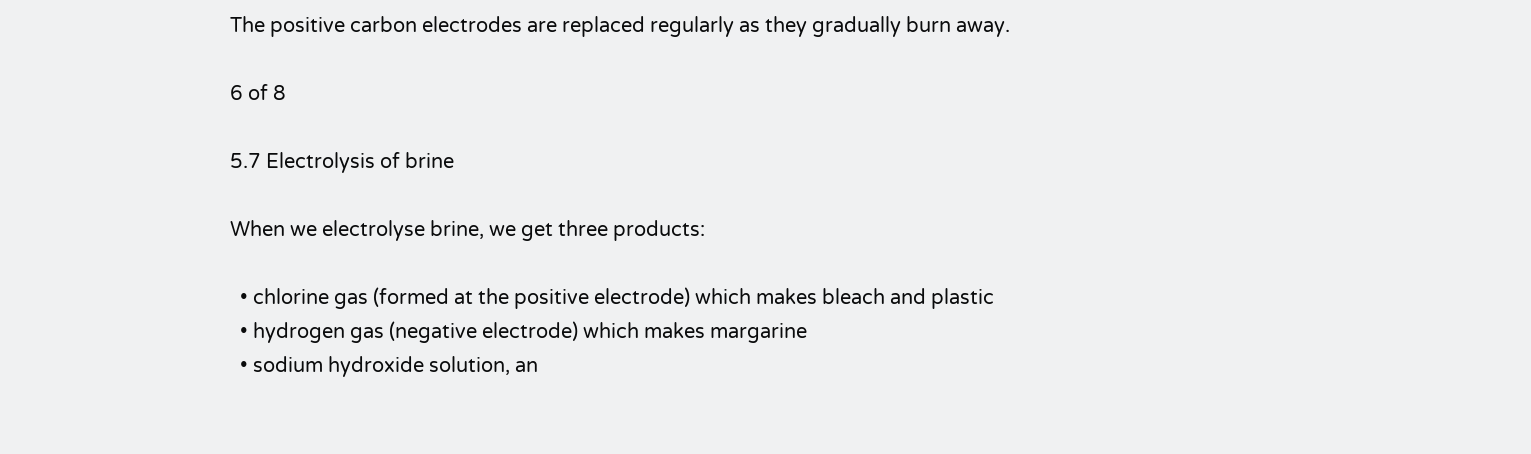The positive carbon electrodes are replaced regularly as they gradually burn away.

6 of 8

5.7 Electrolysis of brine

When we electrolyse brine, we get three products:

  • chlorine gas (formed at the positive electrode) which makes bleach and plastic
  • hydrogen gas (negative electrode) which makes margarine
  • sodium hydroxide solution, an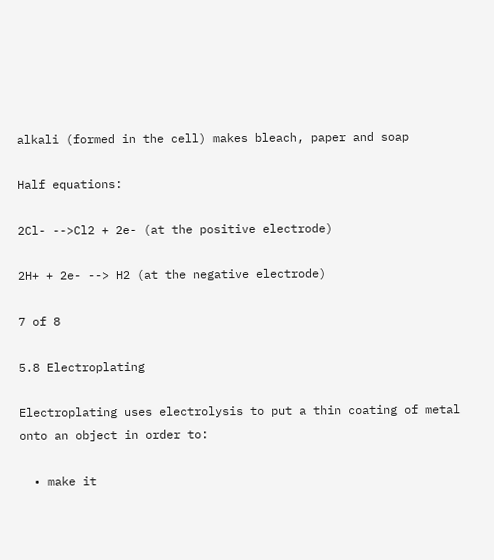alkali (formed in the cell) makes bleach, paper and soap

Half equations:

2Cl- -->Cl2 + 2e- (at the positive electrode)

2H+ + 2e- --> H2 (at the negative electrode)

7 of 8

5.8 Electroplating

Electroplating uses electrolysis to put a thin coating of metal onto an object in order to:

  • make it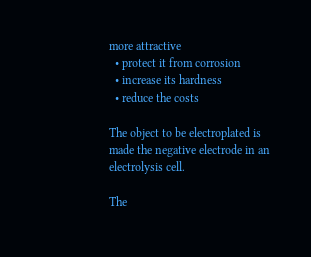more attractive
  • protect it from corrosion
  • increase its hardness
  • reduce the costs

The object to be electroplated is made the negative electrode in an electrolysis cell.

The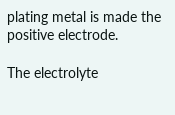plating metal is made the positive electrode.

The electrolyte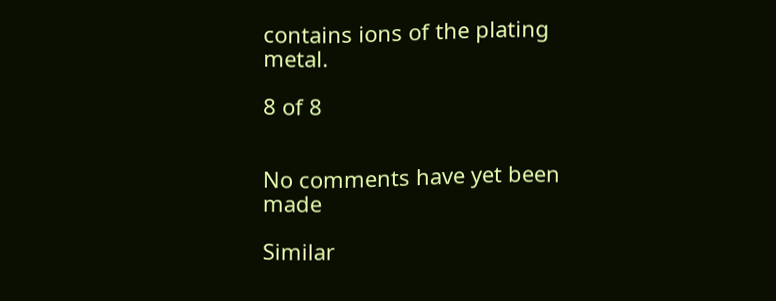contains ions of the plating metal.

8 of 8


No comments have yet been made

Similar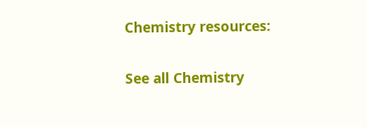Chemistry resources:

See all Chemistry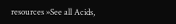resources »See all Acids,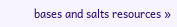bases and salts resources »